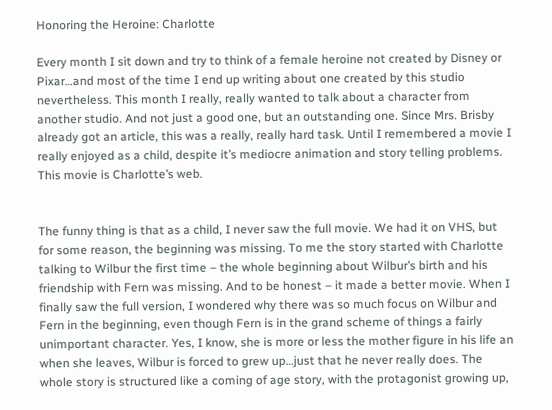Honoring the Heroine: Charlotte

Every month I sit down and try to think of a female heroine not created by Disney or Pixar…and most of the time I end up writing about one created by this studio nevertheless. This month I really, really wanted to talk about a character from another studio. And not just a good one, but an outstanding one. Since Mrs. Brisby already got an article, this was a really, really hard task. Until I remembered a movie I really enjoyed as a child, despite it’s mediocre animation and story telling problems. This movie is Charlotte’s web.


The funny thing is that as a child, I never saw the full movie. We had it on VHS, but for some reason, the beginning was missing. To me the story started with Charlotte talking to Wilbur the first time – the whole beginning about Wilbur’s birth and his friendship with Fern was missing. And to be honest – it made a better movie. When I finally saw the full version, I wondered why there was so much focus on Wilbur and Fern in the beginning, even though Fern is in the grand scheme of things a fairly unimportant character. Yes, I know, she is more or less the mother figure in his life an when she leaves, Wilbur is forced to grew up…just that he never really does. The whole story is structured like a coming of age story, with the protagonist growing up,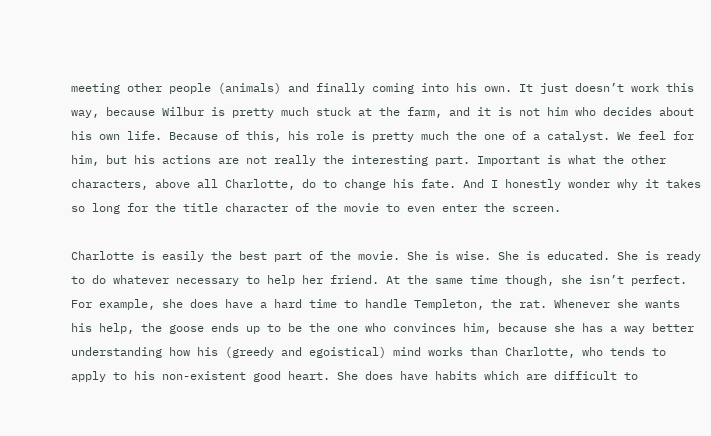meeting other people (animals) and finally coming into his own. It just doesn’t work this way, because Wilbur is pretty much stuck at the farm, and it is not him who decides about his own life. Because of this, his role is pretty much the one of a catalyst. We feel for him, but his actions are not really the interesting part. Important is what the other characters, above all Charlotte, do to change his fate. And I honestly wonder why it takes so long for the title character of the movie to even enter the screen.

Charlotte is easily the best part of the movie. She is wise. She is educated. She is ready to do whatever necessary to help her friend. At the same time though, she isn’t perfect. For example, she does have a hard time to handle Templeton, the rat. Whenever she wants his help, the goose ends up to be the one who convinces him, because she has a way better understanding how his (greedy and egoistical) mind works than Charlotte, who tends to apply to his non-existent good heart. She does have habits which are difficult to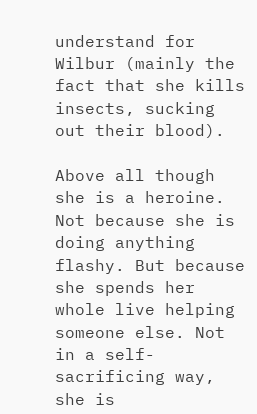understand for Wilbur (mainly the fact that she kills insects, sucking out their blood).

Above all though she is a heroine. Not because she is doing anything flashy. But because she spends her whole live helping someone else. Not in a self-sacrificing way, she is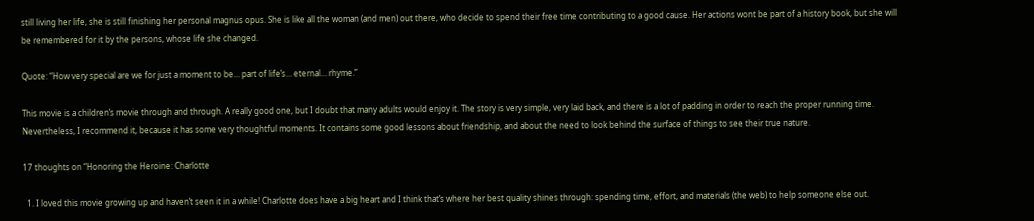still living her life, she is still finishing her personal magnus opus. She is like all the woman (and men) out there, who decide to spend their free time contributing to a good cause. Her actions wont be part of a history book, but she will be remembered for it by the persons, whose life she changed.

Quote: “How very special are we for just a moment to be… part of life’s… eternal… rhyme.”

This movie is a children’s movie through and through. A really good one, but I doubt that many adults would enjoy it. The story is very simple, very laid back, and there is a lot of padding in order to reach the proper running time. Nevertheless, I recommend it, because it has some very thoughtful moments. It contains some good lessons about friendship, and about the need to look behind the surface of things to see their true nature.

17 thoughts on “Honoring the Heroine: Charlotte

  1. I loved this movie growing up and haven’t seen it in a while! Charlotte does have a big heart and I think that’s where her best quality shines through: spending time, effort, and materials (the web) to help someone else out.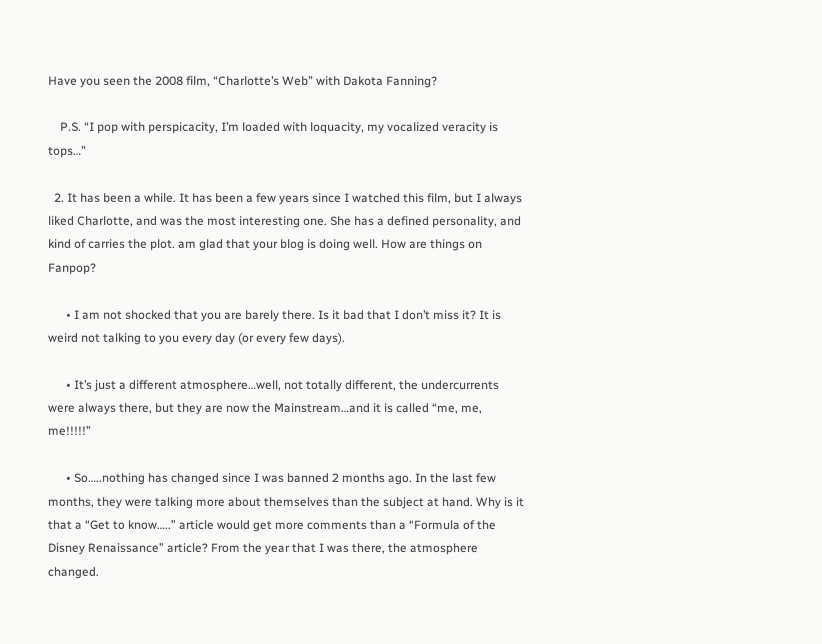Have you seen the 2008 film, “Charlotte’s Web” with Dakota Fanning?

    P.S. “I pop with perspicacity, I’m loaded with loquacity, my vocalized veracity is tops…”

  2. It has been a while. It has been a few years since I watched this film, but I always liked Charlotte, and was the most interesting one. She has a defined personality, and kind of carries the plot. am glad that your blog is doing well. How are things on Fanpop?

      • I am not shocked that you are barely there. Is it bad that I don’t miss it? It is weird not talking to you every day (or every few days).

      • It’s just a different atmosphere…well, not totally different, the undercurrents were always there, but they are now the Mainstream…and it is called “me, me, me!!!!!”

      • So…..nothing has changed since I was banned 2 months ago. In the last few months, they were talking more about themselves than the subject at hand. Why is it that a “Get to know…..” article would get more comments than a “Formula of the Disney Renaissance” article? From the year that I was there, the atmosphere changed.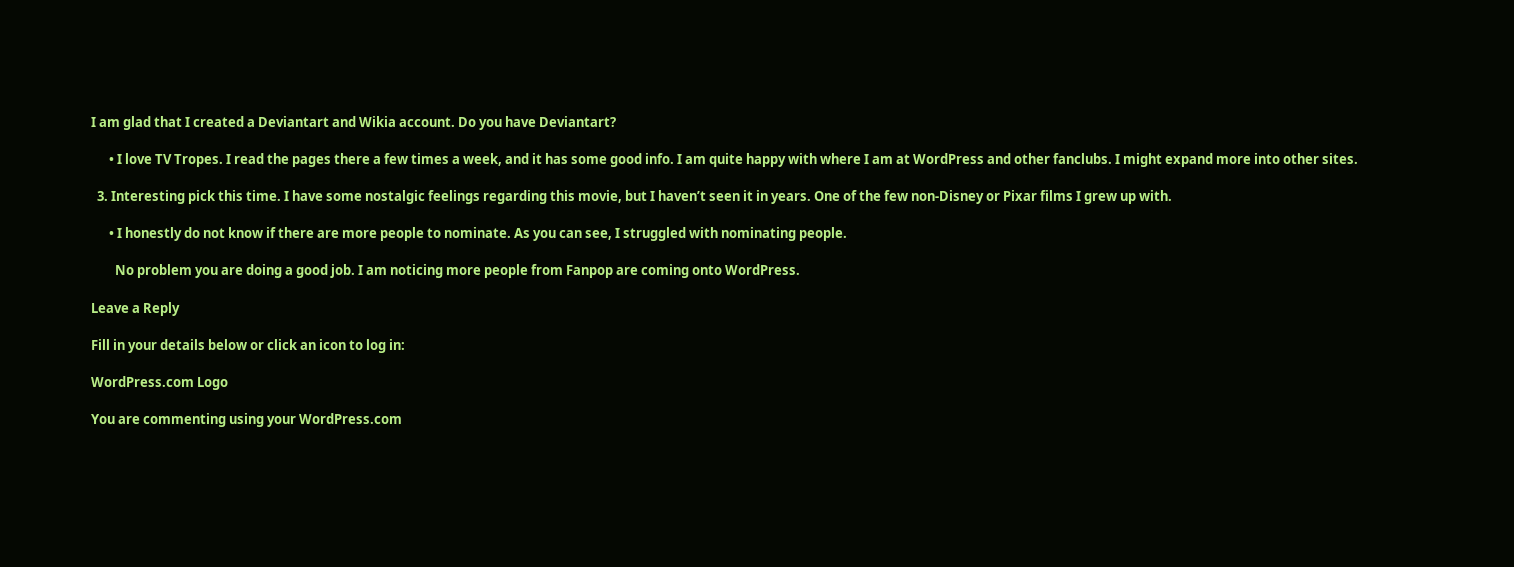I am glad that I created a Deviantart and Wikia account. Do you have Deviantart?

      • I love TV Tropes. I read the pages there a few times a week, and it has some good info. I am quite happy with where I am at WordPress and other fanclubs. I might expand more into other sites.

  3. Interesting pick this time. I have some nostalgic feelings regarding this movie, but I haven’t seen it in years. One of the few non-Disney or Pixar films I grew up with.

      • I honestly do not know if there are more people to nominate. As you can see, I struggled with nominating people.

        No problem you are doing a good job. I am noticing more people from Fanpop are coming onto WordPress.

Leave a Reply

Fill in your details below or click an icon to log in:

WordPress.com Logo

You are commenting using your WordPress.com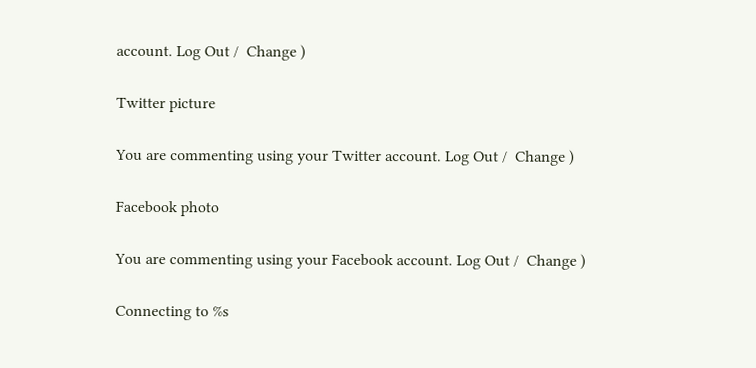account. Log Out /  Change )

Twitter picture

You are commenting using your Twitter account. Log Out /  Change )

Facebook photo

You are commenting using your Facebook account. Log Out /  Change )

Connecting to %s